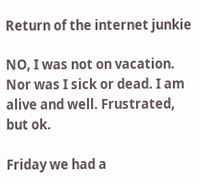Return of the internet junkie

NO, I was not on vacation. Nor was I sick or dead. I am alive and well. Frustrated, but ok.

Friday we had a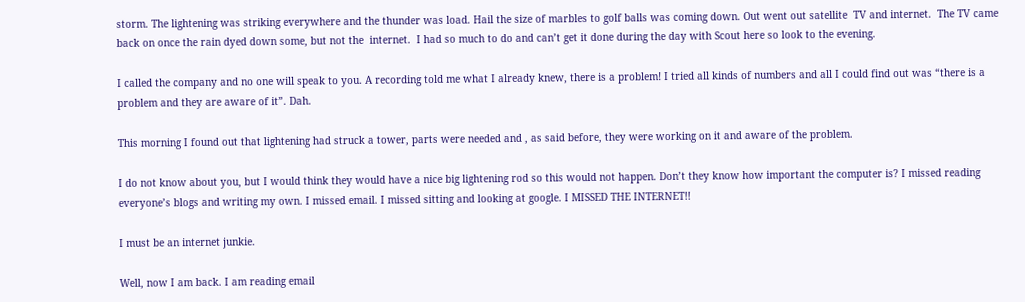storm. The lightening was striking everywhere and the thunder was load. Hail the size of marbles to golf balls was coming down. Out went out satellite  TV and internet.  The TV came back on once the rain dyed down some, but not the  internet.  I had so much to do and can’t get it done during the day with Scout here so look to the evening.

I called the company and no one will speak to you. A recording told me what I already knew, there is a problem! I tried all kinds of numbers and all I could find out was “there is a problem and they are aware of it”. Dah.

This morning I found out that lightening had struck a tower, parts were needed and , as said before, they were working on it and aware of the problem.

I do not know about you, but I would think they would have a nice big lightening rod so this would not happen. Don’t they know how important the computer is? I missed reading everyone’s blogs and writing my own. I missed email. I missed sitting and looking at google. I MISSED THE INTERNET!!

I must be an internet junkie.

Well, now I am back. I am reading email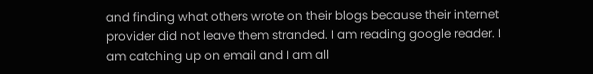and finding what others wrote on their blogs because their internet provider did not leave them stranded. I am reading google reader. I am catching up on email and I am all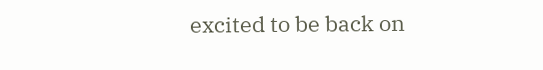excited to be back on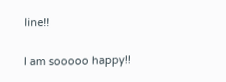line!!


I am sooooo happy!!